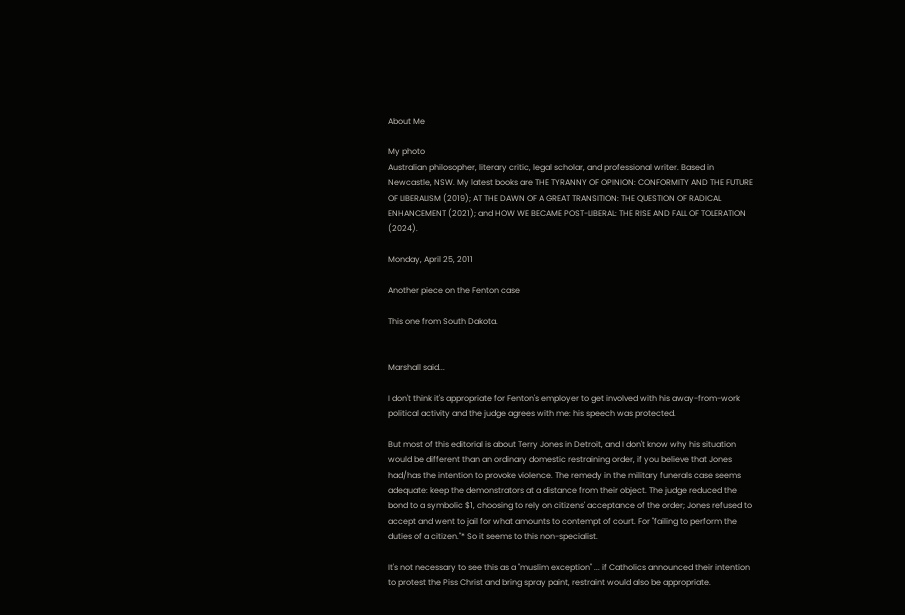About Me

My photo
Australian philosopher, literary critic, legal scholar, and professional writer. Based in Newcastle, NSW. My latest books are THE TYRANNY OF OPINION: CONFORMITY AND THE FUTURE OF LIBERALISM (2019); AT THE DAWN OF A GREAT TRANSITION: THE QUESTION OF RADICAL ENHANCEMENT (2021); and HOW WE BECAME POST-LIBERAL: THE RISE AND FALL OF TOLERATION (2024).

Monday, April 25, 2011

Another piece on the Fenton case

This one from South Dakota.


Marshall said...

I don't think it's appropriate for Fenton's employer to get involved with his away-from-work political activity and the judge agrees with me: his speech was protected.

But most of this editorial is about Terry Jones in Detroit, and I don't know why his situation would be different than an ordinary domestic restraining order, if you believe that Jones had/has the intention to provoke violence. The remedy in the military funerals case seems adequate: keep the demonstrators at a distance from their object. The judge reduced the bond to a symbolic $1, choosing to rely on citizens' acceptance of the order; Jones refused to accept and went to jail for what amounts to contempt of court. For "failing to perform the duties of a citizen."* So it seems to this non-specialist.

It's not necessary to see this as a "muslim exception" ... if Catholics announced their intention to protest the Piss Christ and bring spray paint, restraint would also be appropriate.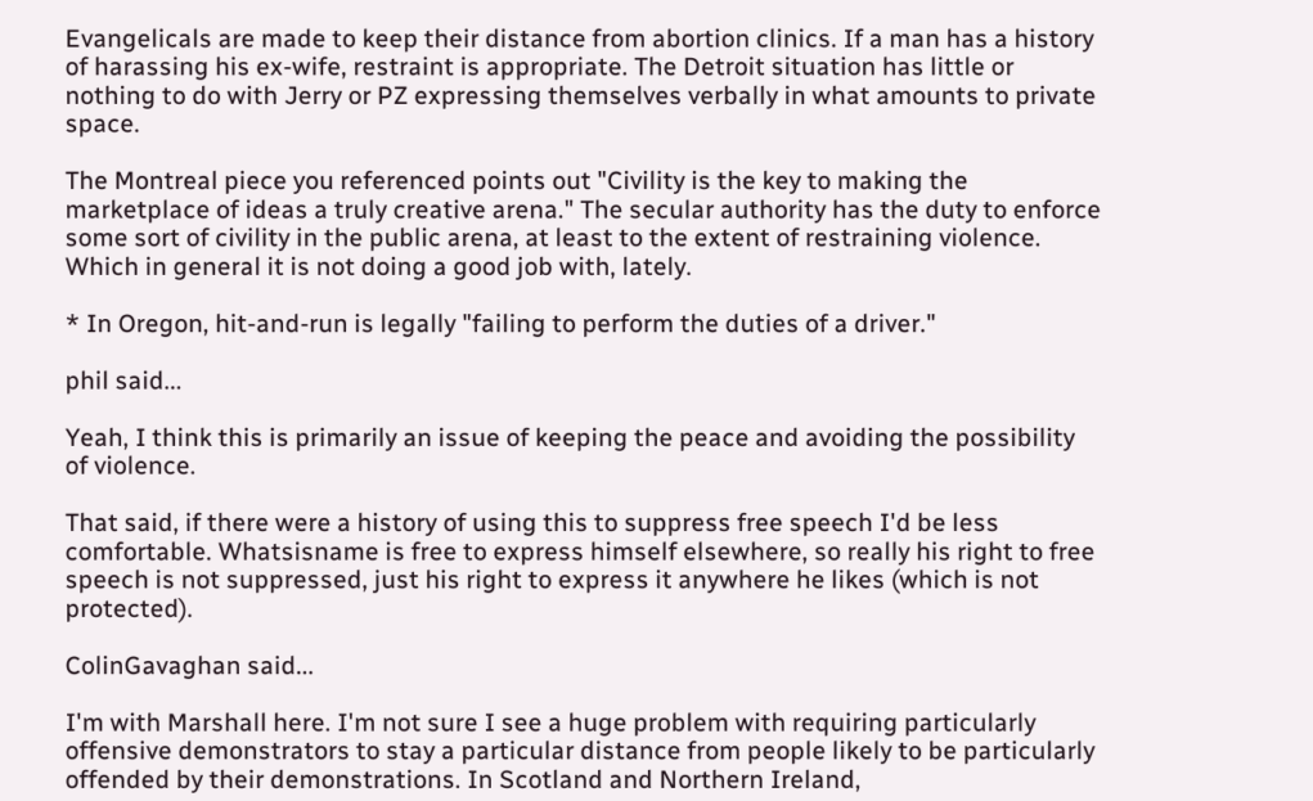Evangelicals are made to keep their distance from abortion clinics. If a man has a history of harassing his ex-wife, restraint is appropriate. The Detroit situation has little or nothing to do with Jerry or PZ expressing themselves verbally in what amounts to private space.

The Montreal piece you referenced points out "Civility is the key to making the marketplace of ideas a truly creative arena." The secular authority has the duty to enforce some sort of civility in the public arena, at least to the extent of restraining violence. Which in general it is not doing a good job with, lately.

* In Oregon, hit-and-run is legally "failing to perform the duties of a driver."

phil said...

Yeah, I think this is primarily an issue of keeping the peace and avoiding the possibility of violence.

That said, if there were a history of using this to suppress free speech I'd be less comfortable. Whatsisname is free to express himself elsewhere, so really his right to free speech is not suppressed, just his right to express it anywhere he likes (which is not protected).

ColinGavaghan said...

I'm with Marshall here. I'm not sure I see a huge problem with requiring particularly offensive demonstrators to stay a particular distance from people likely to be particularly offended by their demonstrations. In Scotland and Northern Ireland,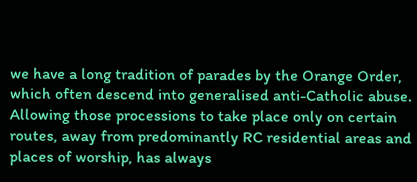we have a long tradition of parades by the Orange Order, which often descend into generalised anti-Catholic abuse. Allowing those processions to take place only on certain routes, away from predominantly RC residential areas and places of worship, has always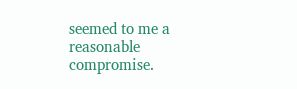seemed to me a reasonable compromise.